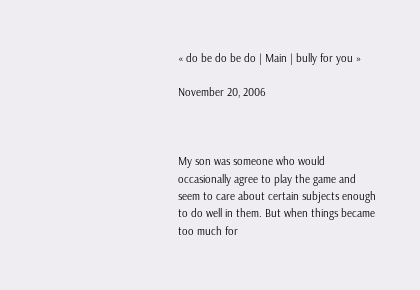« do be do be do | Main | bully for you »

November 20, 2006



My son was someone who would occasionally agree to play the game and seem to care about certain subjects enough to do well in them. But when things became too much for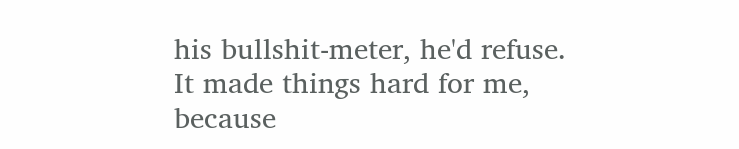his bullshit-meter, he'd refuse. It made things hard for me, because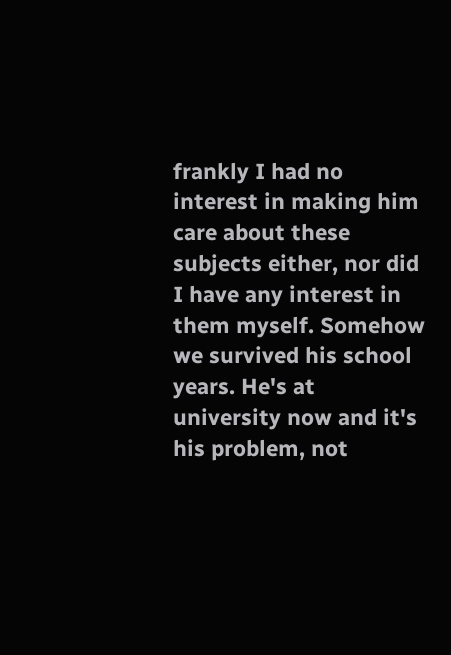frankly I had no interest in making him care about these subjects either, nor did I have any interest in them myself. Somehow we survived his school years. He's at university now and it's his problem, not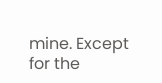mine. Except for the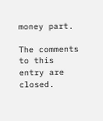money part.

The comments to this entry are closed.